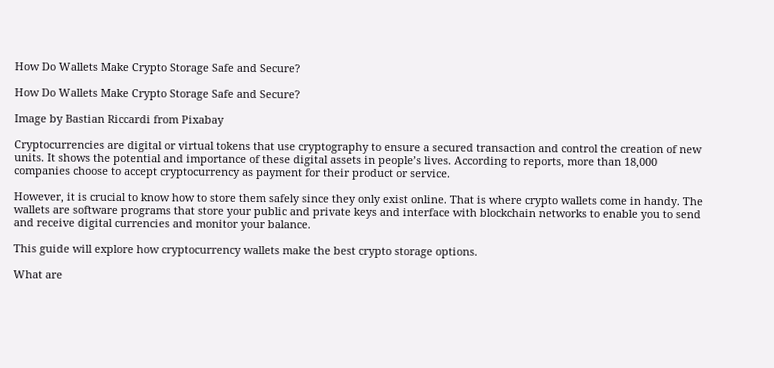How Do Wallets Make Crypto Storage Safe and Secure?

How Do Wallets Make Crypto Storage Safe and Secure?

Image by Bastian Riccardi from Pixabay

Cryptocurrencies are digital or virtual tokens that use cryptography to ensure a secured transaction and control the creation of new units. It shows the potential and importance of these digital assets in people’s lives. According to reports, more than 18,000 companies choose to accept cryptocurrency as payment for their product or service.

However, it is crucial to know how to store them safely since they only exist online. That is where crypto wallets come in handy. The wallets are software programs that store your public and private keys and interface with blockchain networks to enable you to send and receive digital currencies and monitor your balance.

This guide will explore how cryptocurrency wallets make the best crypto storage options.

What are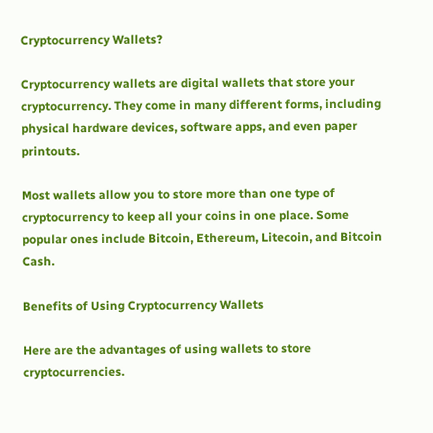Cryptocurrency Wallets?

Cryptocurrency wallets are digital wallets that store your cryptocurrency. They come in many different forms, including physical hardware devices, software apps, and even paper printouts.

Most wallets allow you to store more than one type of cryptocurrency to keep all your coins in one place. Some popular ones include Bitcoin, Ethereum, Litecoin, and Bitcoin Cash.

Benefits of Using Cryptocurrency Wallets

Here are the advantages of using wallets to store cryptocurrencies.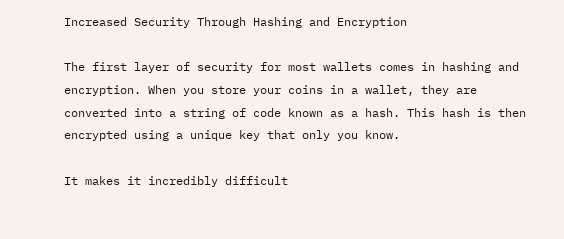Increased Security Through Hashing and Encryption

The first layer of security for most wallets comes in hashing and encryption. When you store your coins in a wallet, they are converted into a string of code known as a hash. This hash is then encrypted using a unique key that only you know.

It makes it incredibly difficult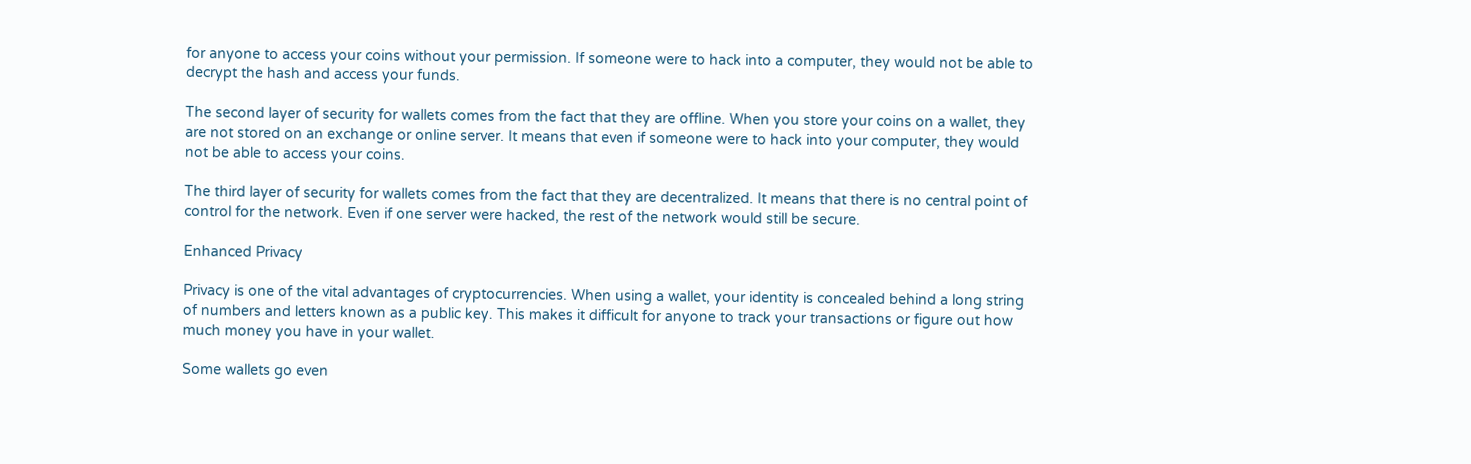for anyone to access your coins without your permission. If someone were to hack into a computer, they would not be able to decrypt the hash and access your funds.

The second layer of security for wallets comes from the fact that they are offline. When you store your coins on a wallet, they are not stored on an exchange or online server. It means that even if someone were to hack into your computer, they would not be able to access your coins.

The third layer of security for wallets comes from the fact that they are decentralized. It means that there is no central point of control for the network. Even if one server were hacked, the rest of the network would still be secure.

Enhanced Privacy

Privacy is one of the vital advantages of cryptocurrencies. When using a wallet, your identity is concealed behind a long string of numbers and letters known as a public key. This makes it difficult for anyone to track your transactions or figure out how much money you have in your wallet.

Some wallets go even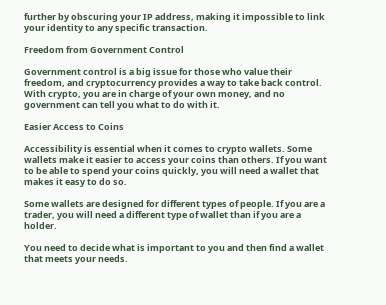further by obscuring your IP address, making it impossible to link your identity to any specific transaction.

Freedom from Government Control

Government control is a big issue for those who value their freedom, and cryptocurrency provides a way to take back control. With crypto, you are in charge of your own money, and no government can tell you what to do with it.

Easier Access to Coins

Accessibility is essential when it comes to crypto wallets. Some wallets make it easier to access your coins than others. If you want to be able to spend your coins quickly, you will need a wallet that makes it easy to do so.

Some wallets are designed for different types of people. If you are a trader, you will need a different type of wallet than if you are a holder.

You need to decide what is important to you and then find a wallet that meets your needs.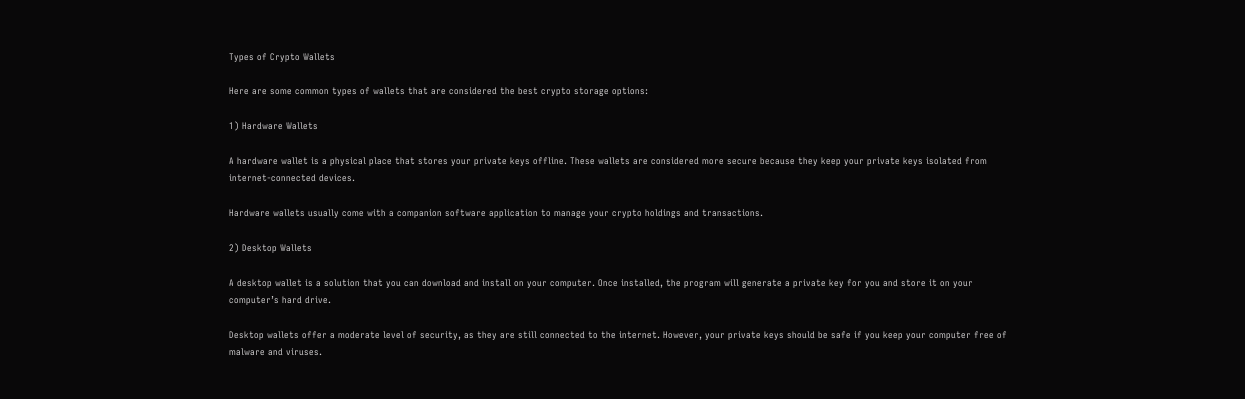Types of Crypto Wallets

Here are some common types of wallets that are considered the best crypto storage options:

1) Hardware Wallets

A hardware wallet is a physical place that stores your private keys offline. These wallets are considered more secure because they keep your private keys isolated from internet-connected devices.

Hardware wallets usually come with a companion software application to manage your crypto holdings and transactions.

2) Desktop Wallets

A desktop wallet is a solution that you can download and install on your computer. Once installed, the program will generate a private key for you and store it on your computer’s hard drive.

Desktop wallets offer a moderate level of security, as they are still connected to the internet. However, your private keys should be safe if you keep your computer free of malware and viruses.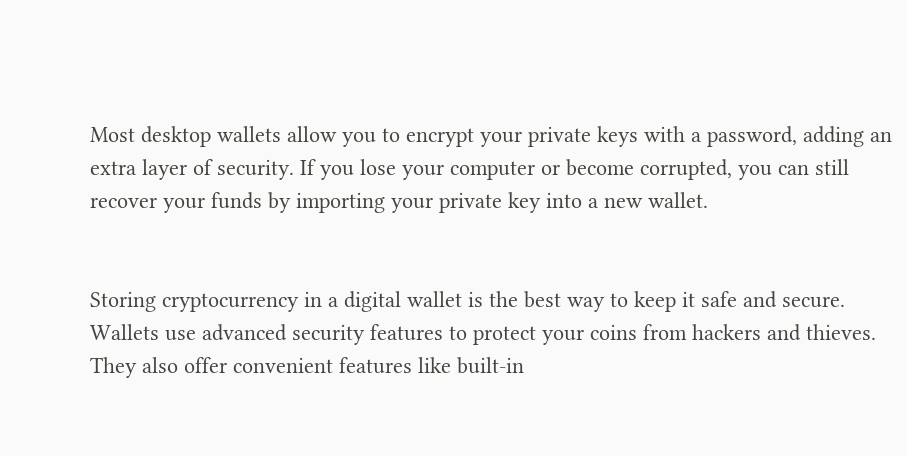Most desktop wallets allow you to encrypt your private keys with a password, adding an extra layer of security. If you lose your computer or become corrupted, you can still recover your funds by importing your private key into a new wallet.


Storing cryptocurrency in a digital wallet is the best way to keep it safe and secure. Wallets use advanced security features to protect your coins from hackers and thieves. They also offer convenient features like built-in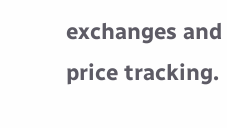exchanges and price tracking.